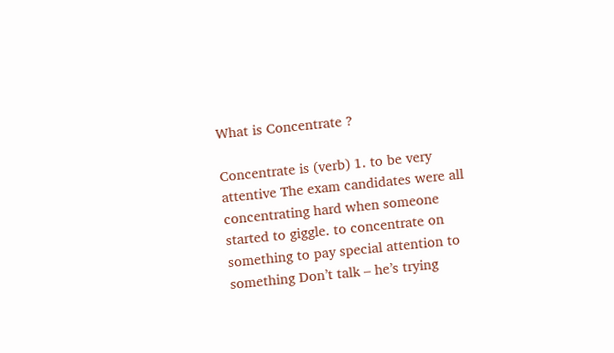What is Concentrate ?

Concentrate is (verb) 1. to be very attentive The exam candidates were all concentrating hard when someone started to giggle. to concentrate on something to pay special attention to something Don’t talk – he’s trying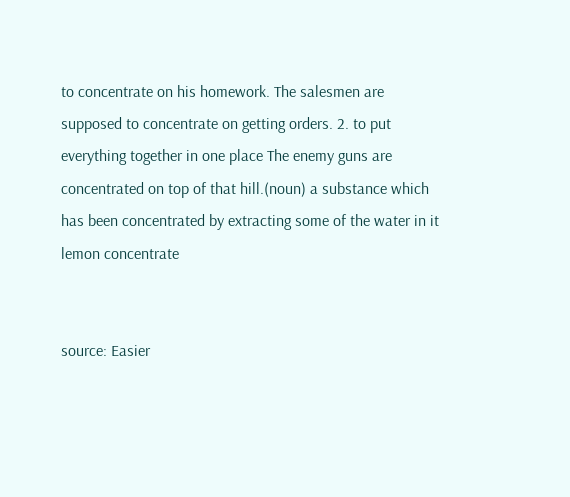to concentrate on his homework. The salesmen are supposed to concentrate on getting orders. 2. to put everything together in one place The enemy guns are concentrated on top of that hill.(noun) a substance which has been concentrated by extracting some of the water in it lemon concentrate


source: Easier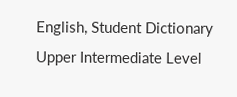English, Student Dictionary Upper Intermediate Level